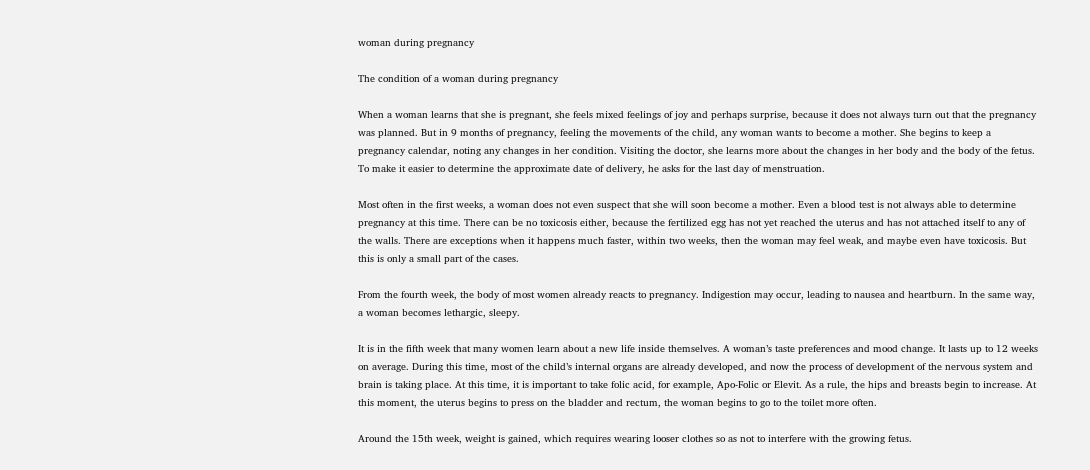woman during pregnancy

The condition of a woman during pregnancy

When a woman learns that she is pregnant, she feels mixed feelings of joy and perhaps surprise, because it does not always turn out that the pregnancy was planned. But in 9 months of pregnancy, feeling the movements of the child, any woman wants to become a mother. She begins to keep a pregnancy calendar, noting any changes in her condition. Visiting the doctor, she learns more about the changes in her body and the body of the fetus. To make it easier to determine the approximate date of delivery, he asks for the last day of menstruation.

Most often in the first weeks, a woman does not even suspect that she will soon become a mother. Even a blood test is not always able to determine pregnancy at this time. There can be no toxicosis either, because the fertilized egg has not yet reached the uterus and has not attached itself to any of the walls. There are exceptions when it happens much faster, within two weeks, then the woman may feel weak, and maybe even have toxicosis. But this is only a small part of the cases.

From the fourth week, the body of most women already reacts to pregnancy. Indigestion may occur, leading to nausea and heartburn. In the same way, a woman becomes lethargic, sleepy.

It is in the fifth week that many women learn about a new life inside themselves. A woman’s taste preferences and mood change. It lasts up to 12 weeks on average. During this time, most of the child’s internal organs are already developed, and now the process of development of the nervous system and brain is taking place. At this time, it is important to take folic acid, for example, Apo-Folic or Elevit. As a rule, the hips and breasts begin to increase. At this moment, the uterus begins to press on the bladder and rectum, the woman begins to go to the toilet more often.

Around the 15th week, weight is gained, which requires wearing looser clothes so as not to interfere with the growing fetus.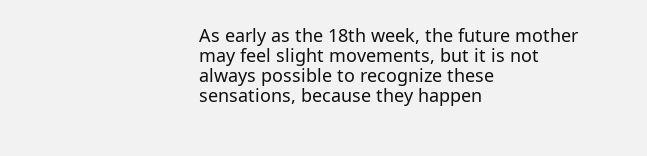As early as the 18th week, the future mother may feel slight movements, but it is not always possible to recognize these sensations, because they happen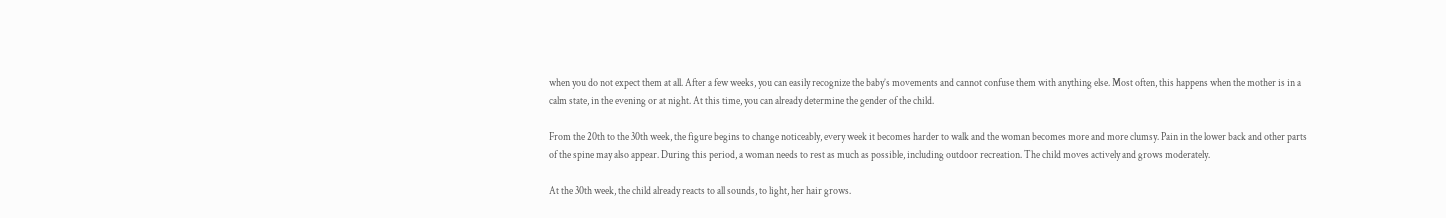when you do not expect them at all. After a few weeks, you can easily recognize the baby’s movements and cannot confuse them with anything else. Most often, this happens when the mother is in a calm state, in the evening or at night. At this time, you can already determine the gender of the child.

From the 20th to the 30th week, the figure begins to change noticeably, every week it becomes harder to walk and the woman becomes more and more clumsy. Pain in the lower back and other parts of the spine may also appear. During this period, a woman needs to rest as much as possible, including outdoor recreation. The child moves actively and grows moderately.

At the 30th week, the child already reacts to all sounds, to light, her hair grows.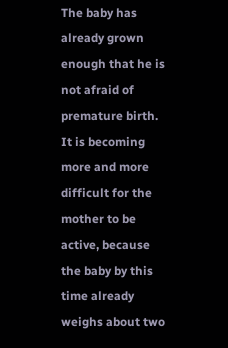The baby has already grown enough that he is not afraid of premature birth. It is becoming more and more difficult for the mother to be active, because the baby by this time already weighs about two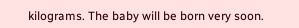kilograms. The baby will be born very soon.